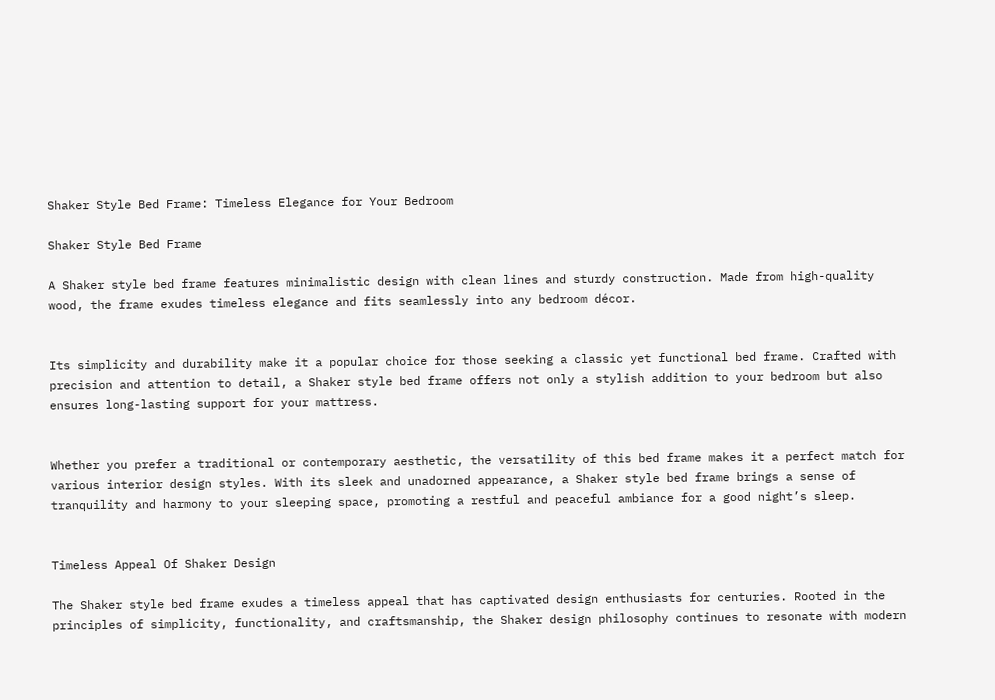Shaker Style Bed Frame: Timeless Elegance for Your Bedroom

Shaker Style Bed Frame

A Shaker style bed frame features minimalistic design with clean lines and sturdy construction. Made from high-quality wood, the frame exudes timeless elegance and fits seamlessly into any bedroom décor.


Its simplicity and durability make it a popular choice for those seeking a classic yet functional bed frame. Crafted with precision and attention to detail, a Shaker style bed frame offers not only a stylish addition to your bedroom but also ensures long-lasting support for your mattress.


Whether you prefer a traditional or contemporary aesthetic, the versatility of this bed frame makes it a perfect match for various interior design styles. With its sleek and unadorned appearance, a Shaker style bed frame brings a sense of tranquility and harmony to your sleeping space, promoting a restful and peaceful ambiance for a good night’s sleep.


Timeless Appeal Of Shaker Design

The Shaker style bed frame exudes a timeless appeal that has captivated design enthusiasts for centuries. Rooted in the principles of simplicity, functionality, and craftsmanship, the Shaker design philosophy continues to resonate with modern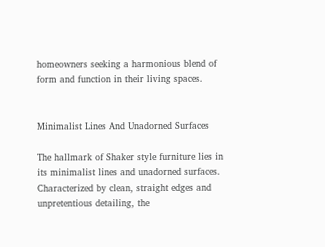homeowners seeking a harmonious blend of form and function in their living spaces.


Minimalist Lines And Unadorned Surfaces

The hallmark of Shaker style furniture lies in its minimalist lines and unadorned surfaces. Characterized by clean, straight edges and unpretentious detailing, the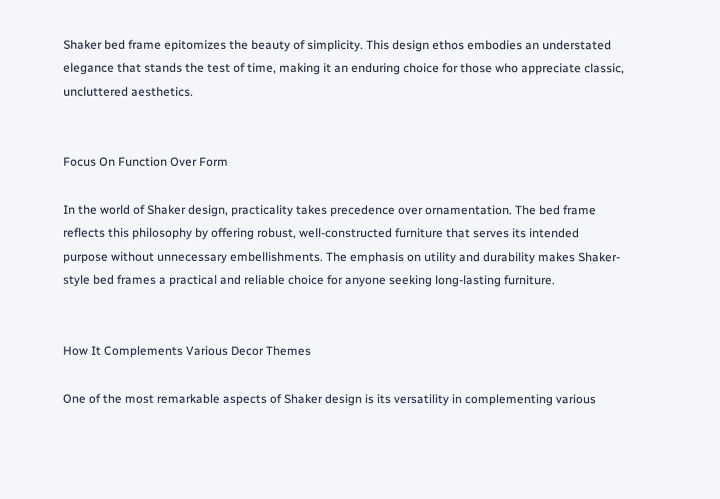Shaker bed frame epitomizes the beauty of simplicity. This design ethos embodies an understated elegance that stands the test of time, making it an enduring choice for those who appreciate classic, uncluttered aesthetics.


Focus On Function Over Form

In the world of Shaker design, practicality takes precedence over ornamentation. The bed frame reflects this philosophy by offering robust, well-constructed furniture that serves its intended purpose without unnecessary embellishments. The emphasis on utility and durability makes Shaker-style bed frames a practical and reliable choice for anyone seeking long-lasting furniture.


How It Complements Various Decor Themes

One of the most remarkable aspects of Shaker design is its versatility in complementing various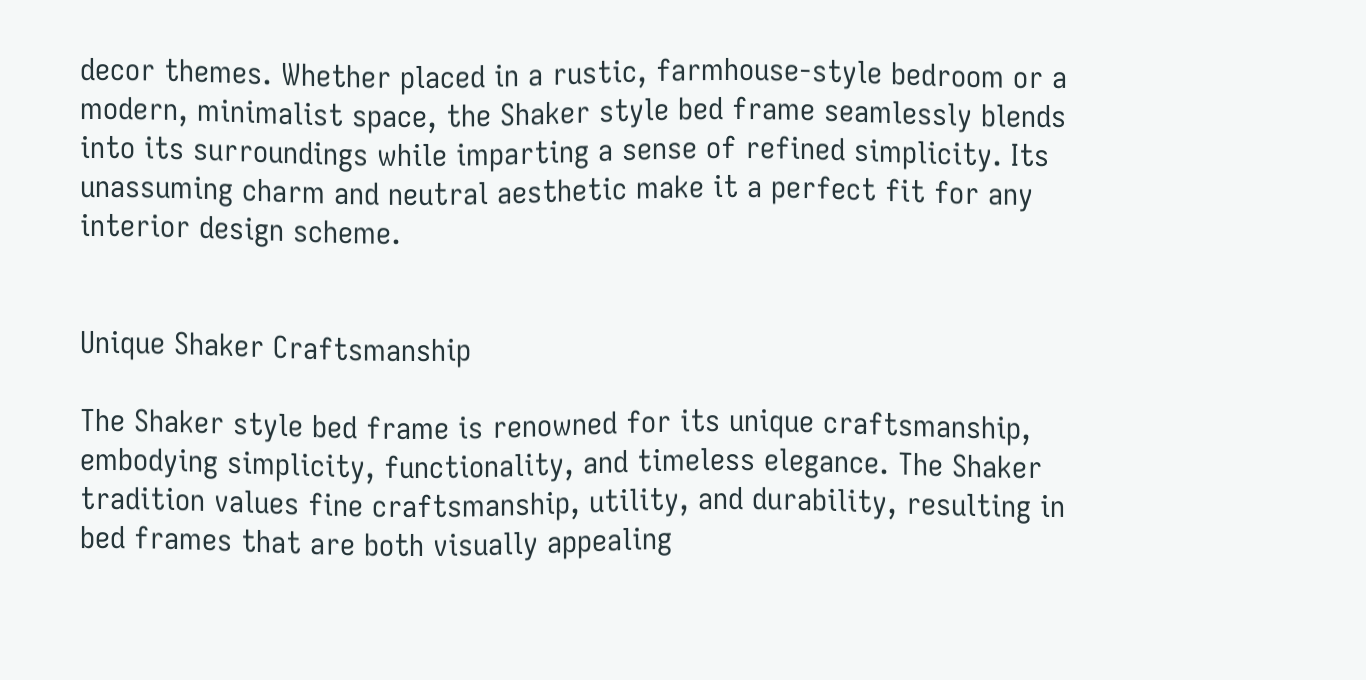decor themes. Whether placed in a rustic, farmhouse-style bedroom or a modern, minimalist space, the Shaker style bed frame seamlessly blends into its surroundings while imparting a sense of refined simplicity. Its unassuming charm and neutral aesthetic make it a perfect fit for any interior design scheme.


Unique Shaker Craftsmanship

The Shaker style bed frame is renowned for its unique craftsmanship, embodying simplicity, functionality, and timeless elegance. The Shaker tradition values fine craftsmanship, utility, and durability, resulting in bed frames that are both visually appealing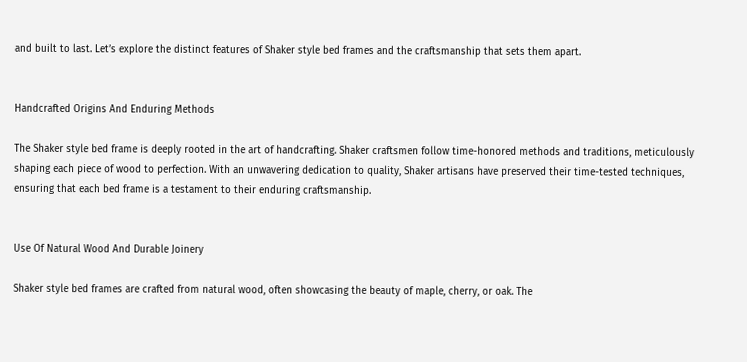and built to last. Let’s explore the distinct features of Shaker style bed frames and the craftsmanship that sets them apart.


Handcrafted Origins And Enduring Methods

The Shaker style bed frame is deeply rooted in the art of handcrafting. Shaker craftsmen follow time-honored methods and traditions, meticulously shaping each piece of wood to perfection. With an unwavering dedication to quality, Shaker artisans have preserved their time-tested techniques, ensuring that each bed frame is a testament to their enduring craftsmanship.


Use Of Natural Wood And Durable Joinery

Shaker style bed frames are crafted from natural wood, often showcasing the beauty of maple, cherry, or oak. The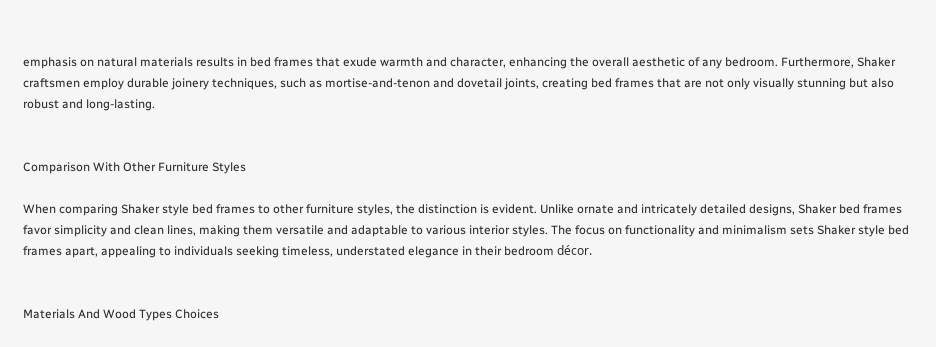emphasis on natural materials results in bed frames that exude warmth and character, enhancing the overall aesthetic of any bedroom. Furthermore, Shaker craftsmen employ durable joinery techniques, such as mortise-and-tenon and dovetail joints, creating bed frames that are not only visually stunning but also robust and long-lasting.


Comparison With Other Furniture Styles

When comparing Shaker style bed frames to other furniture styles, the distinction is evident. Unlike ornate and intricately detailed designs, Shaker bed frames favor simplicity and clean lines, making them versatile and adaptable to various interior styles. The focus on functionality and minimalism sets Shaker style bed frames apart, appealing to individuals seeking timeless, understated elegance in their bedroom décor.


Materials And Wood Types Choices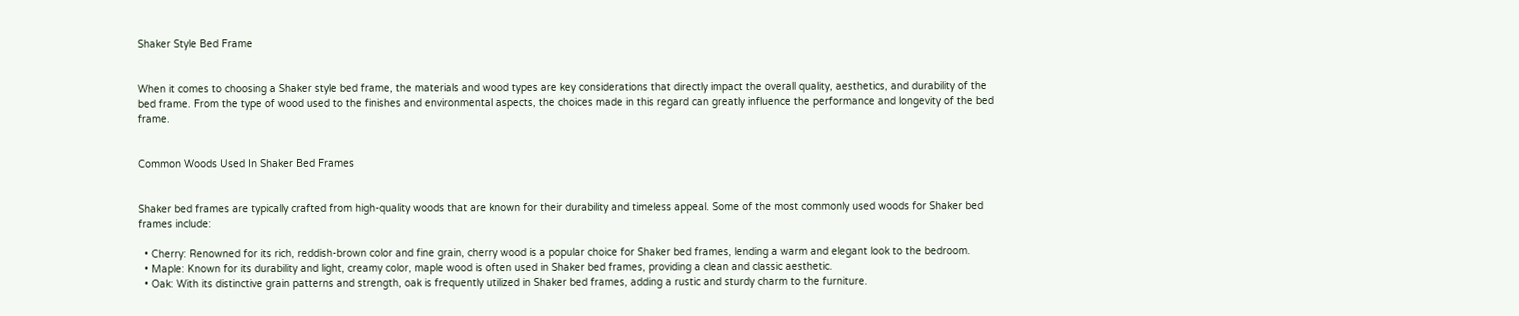Shaker Style Bed Frame


When it comes to choosing a Shaker style bed frame, the materials and wood types are key considerations that directly impact the overall quality, aesthetics, and durability of the bed frame. From the type of wood used to the finishes and environmental aspects, the choices made in this regard can greatly influence the performance and longevity of the bed frame.


Common Woods Used In Shaker Bed Frames


Shaker bed frames are typically crafted from high-quality woods that are known for their durability and timeless appeal. Some of the most commonly used woods for Shaker bed frames include:

  • Cherry: Renowned for its rich, reddish-brown color and fine grain, cherry wood is a popular choice for Shaker bed frames, lending a warm and elegant look to the bedroom.
  • Maple: Known for its durability and light, creamy color, maple wood is often used in Shaker bed frames, providing a clean and classic aesthetic.
  • Oak: With its distinctive grain patterns and strength, oak is frequently utilized in Shaker bed frames, adding a rustic and sturdy charm to the furniture.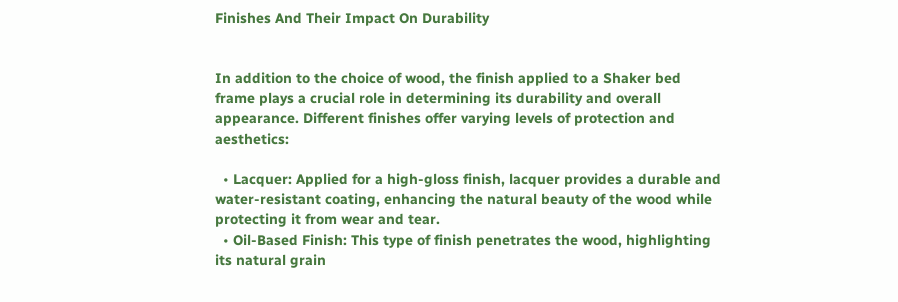Finishes And Their Impact On Durability


In addition to the choice of wood, the finish applied to a Shaker bed frame plays a crucial role in determining its durability and overall appearance. Different finishes offer varying levels of protection and aesthetics:

  • Lacquer: Applied for a high-gloss finish, lacquer provides a durable and water-resistant coating, enhancing the natural beauty of the wood while protecting it from wear and tear.
  • Oil-Based Finish: This type of finish penetrates the wood, highlighting its natural grain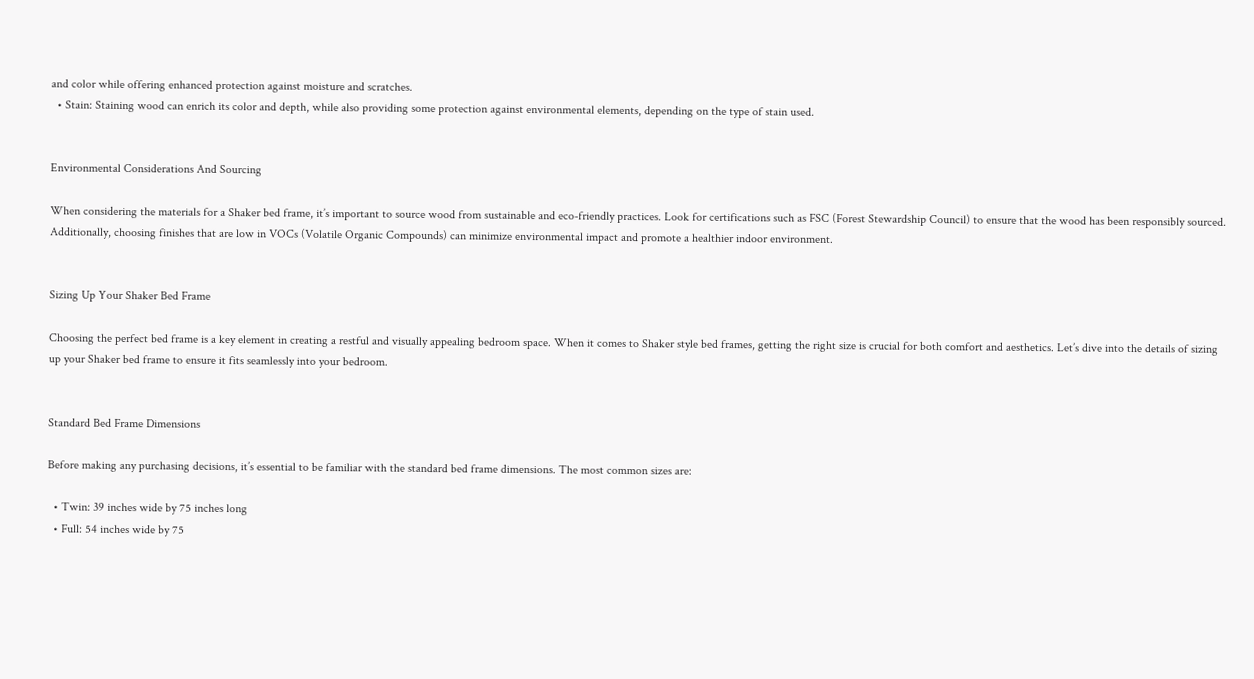and color while offering enhanced protection against moisture and scratches.
  • Stain: Staining wood can enrich its color and depth, while also providing some protection against environmental elements, depending on the type of stain used.


Environmental Considerations And Sourcing

When considering the materials for a Shaker bed frame, it’s important to source wood from sustainable and eco-friendly practices. Look for certifications such as FSC (Forest Stewardship Council) to ensure that the wood has been responsibly sourced. Additionally, choosing finishes that are low in VOCs (Volatile Organic Compounds) can minimize environmental impact and promote a healthier indoor environment.


Sizing Up Your Shaker Bed Frame

Choosing the perfect bed frame is a key element in creating a restful and visually appealing bedroom space. When it comes to Shaker style bed frames, getting the right size is crucial for both comfort and aesthetics. Let’s dive into the details of sizing up your Shaker bed frame to ensure it fits seamlessly into your bedroom.


Standard Bed Frame Dimensions

Before making any purchasing decisions, it’s essential to be familiar with the standard bed frame dimensions. The most common sizes are:

  • Twin: 39 inches wide by 75 inches long
  • Full: 54 inches wide by 75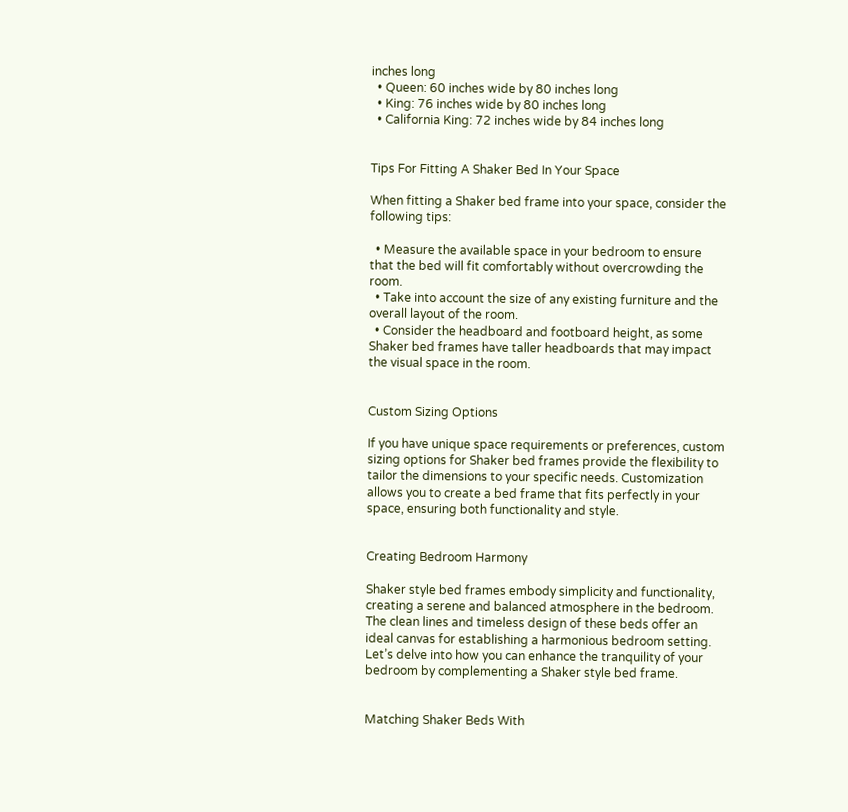inches long
  • Queen: 60 inches wide by 80 inches long
  • King: 76 inches wide by 80 inches long
  • California King: 72 inches wide by 84 inches long


Tips For Fitting A Shaker Bed In Your Space

When fitting a Shaker bed frame into your space, consider the following tips:

  • Measure the available space in your bedroom to ensure that the bed will fit comfortably without overcrowding the room.
  • Take into account the size of any existing furniture and the overall layout of the room.
  • Consider the headboard and footboard height, as some Shaker bed frames have taller headboards that may impact the visual space in the room.


Custom Sizing Options

If you have unique space requirements or preferences, custom sizing options for Shaker bed frames provide the flexibility to tailor the dimensions to your specific needs. Customization allows you to create a bed frame that fits perfectly in your space, ensuring both functionality and style.


Creating Bedroom Harmony

Shaker style bed frames embody simplicity and functionality, creating a serene and balanced atmosphere in the bedroom. The clean lines and timeless design of these beds offer an ideal canvas for establishing a harmonious bedroom setting. Let’s delve into how you can enhance the tranquility of your bedroom by complementing a Shaker style bed frame.


Matching Shaker Beds With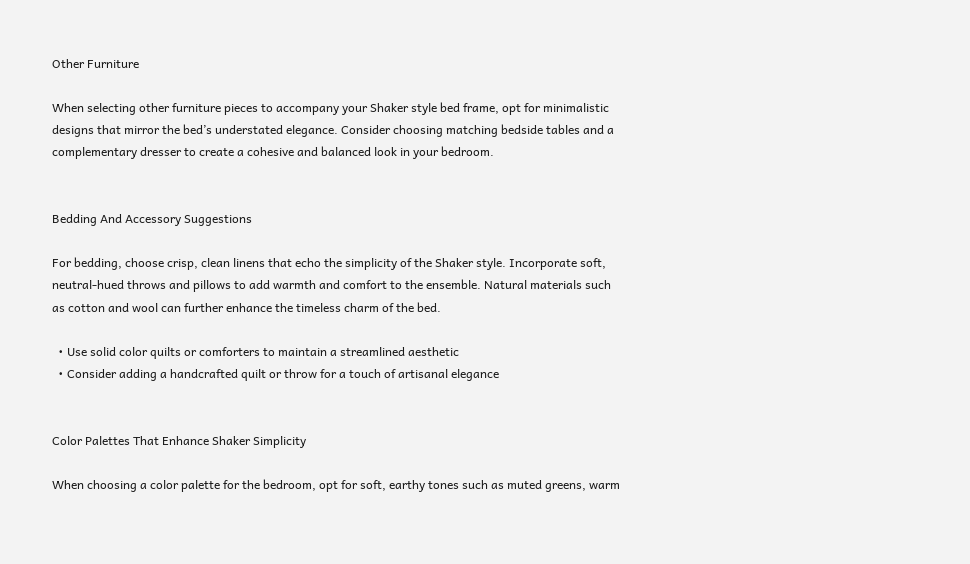Other Furniture

When selecting other furniture pieces to accompany your Shaker style bed frame, opt for minimalistic designs that mirror the bed’s understated elegance. Consider choosing matching bedside tables and a complementary dresser to create a cohesive and balanced look in your bedroom.


Bedding And Accessory Suggestions

For bedding, choose crisp, clean linens that echo the simplicity of the Shaker style. Incorporate soft, neutral-hued throws and pillows to add warmth and comfort to the ensemble. Natural materials such as cotton and wool can further enhance the timeless charm of the bed.

  • Use solid color quilts or comforters to maintain a streamlined aesthetic
  • Consider adding a handcrafted quilt or throw for a touch of artisanal elegance


Color Palettes That Enhance Shaker Simplicity

When choosing a color palette for the bedroom, opt for soft, earthy tones such as muted greens, warm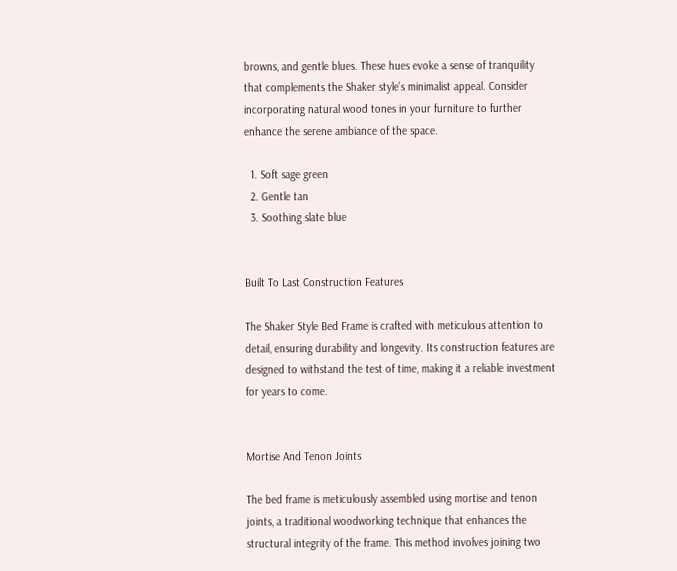browns, and gentle blues. These hues evoke a sense of tranquility that complements the Shaker style’s minimalist appeal. Consider incorporating natural wood tones in your furniture to further enhance the serene ambiance of the space.

  1. Soft sage green
  2. Gentle tan
  3. Soothing slate blue


Built To Last Construction Features

The Shaker Style Bed Frame is crafted with meticulous attention to detail, ensuring durability and longevity. Its construction features are designed to withstand the test of time, making it a reliable investment for years to come.


Mortise And Tenon Joints

The bed frame is meticulously assembled using mortise and tenon joints, a traditional woodworking technique that enhances the structural integrity of the frame. This method involves joining two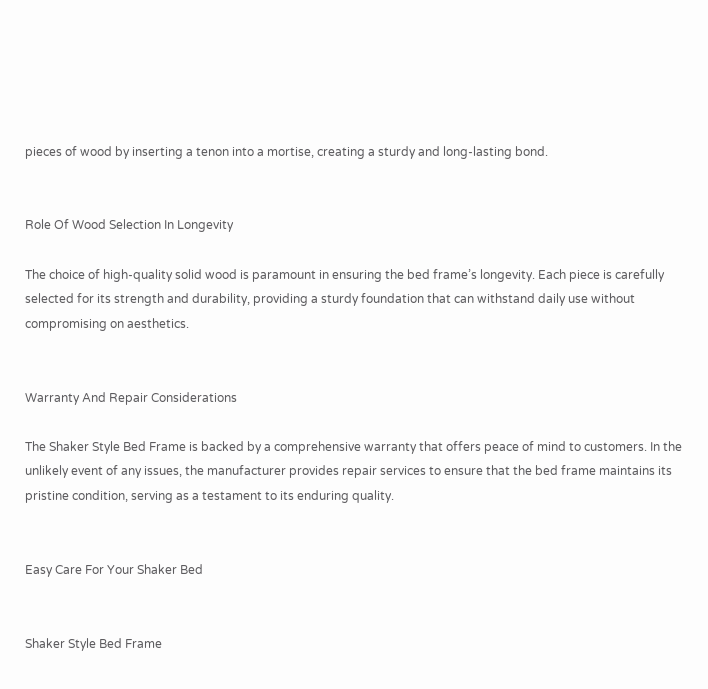pieces of wood by inserting a tenon into a mortise, creating a sturdy and long-lasting bond.


Role Of Wood Selection In Longevity

The choice of high-quality solid wood is paramount in ensuring the bed frame’s longevity. Each piece is carefully selected for its strength and durability, providing a sturdy foundation that can withstand daily use without compromising on aesthetics.


Warranty And Repair Considerations

The Shaker Style Bed Frame is backed by a comprehensive warranty that offers peace of mind to customers. In the unlikely event of any issues, the manufacturer provides repair services to ensure that the bed frame maintains its pristine condition, serving as a testament to its enduring quality.


Easy Care For Your Shaker Bed


Shaker Style Bed Frame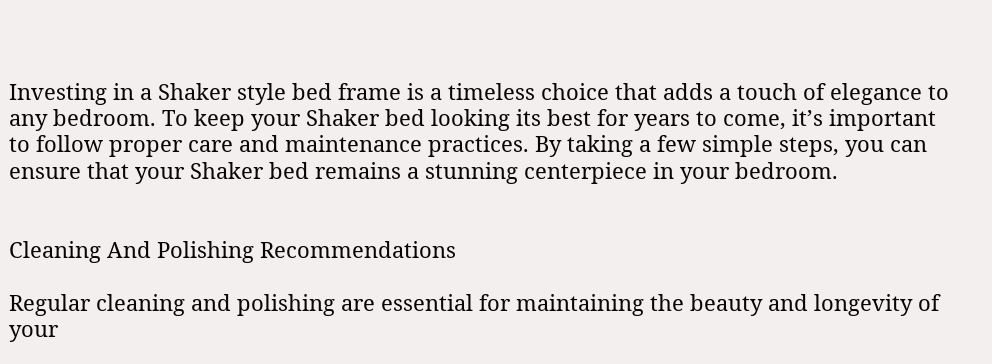Investing in a Shaker style bed frame is a timeless choice that adds a touch of elegance to any bedroom. To keep your Shaker bed looking its best for years to come, it’s important to follow proper care and maintenance practices. By taking a few simple steps, you can ensure that your Shaker bed remains a stunning centerpiece in your bedroom.


Cleaning And Polishing Recommendations

Regular cleaning and polishing are essential for maintaining the beauty and longevity of your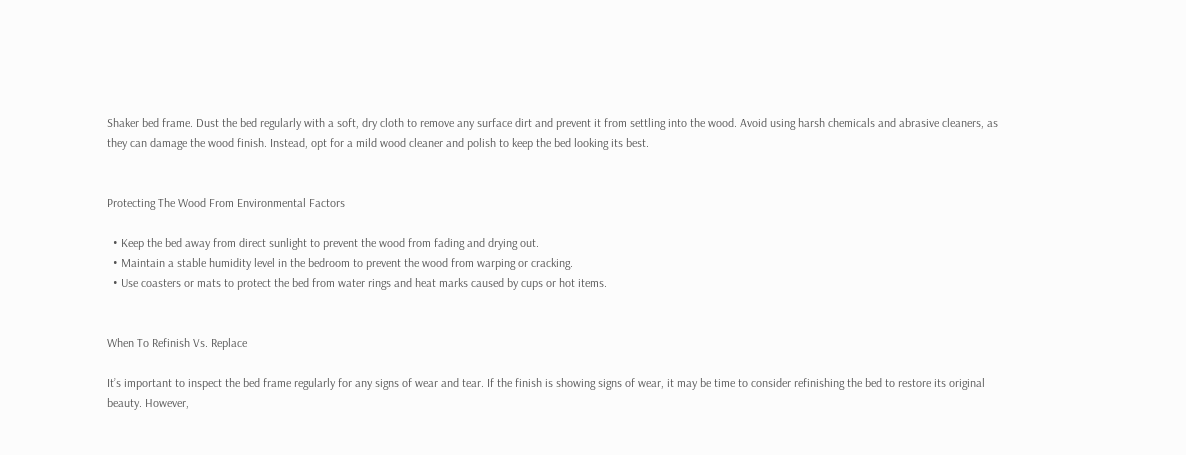Shaker bed frame. Dust the bed regularly with a soft, dry cloth to remove any surface dirt and prevent it from settling into the wood. Avoid using harsh chemicals and abrasive cleaners, as they can damage the wood finish. Instead, opt for a mild wood cleaner and polish to keep the bed looking its best.


Protecting The Wood From Environmental Factors

  • Keep the bed away from direct sunlight to prevent the wood from fading and drying out.
  • Maintain a stable humidity level in the bedroom to prevent the wood from warping or cracking.
  • Use coasters or mats to protect the bed from water rings and heat marks caused by cups or hot items.


When To Refinish Vs. Replace

It’s important to inspect the bed frame regularly for any signs of wear and tear. If the finish is showing signs of wear, it may be time to consider refinishing the bed to restore its original beauty. However,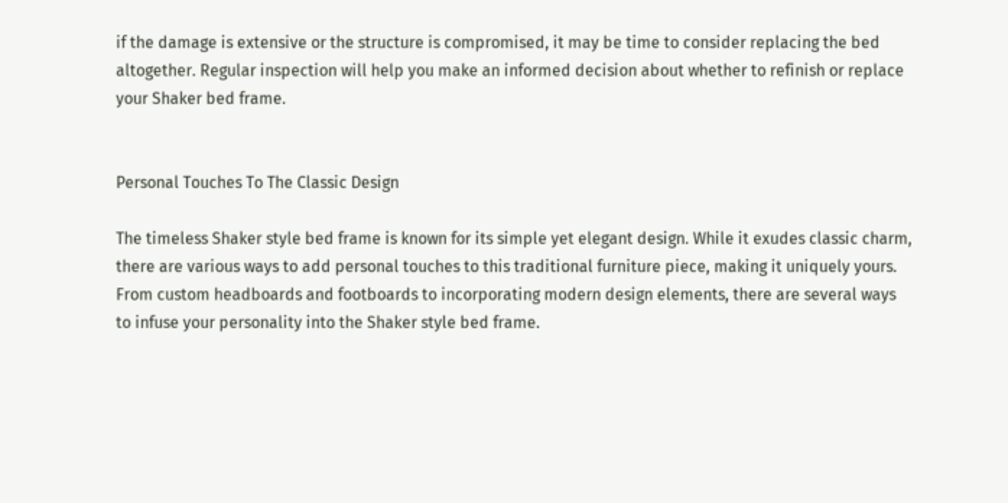if the damage is extensive or the structure is compromised, it may be time to consider replacing the bed altogether. Regular inspection will help you make an informed decision about whether to refinish or replace your Shaker bed frame.


Personal Touches To The Classic Design

The timeless Shaker style bed frame is known for its simple yet elegant design. While it exudes classic charm, there are various ways to add personal touches to this traditional furniture piece, making it uniquely yours. From custom headboards and footboards to incorporating modern design elements, there are several ways to infuse your personality into the Shaker style bed frame.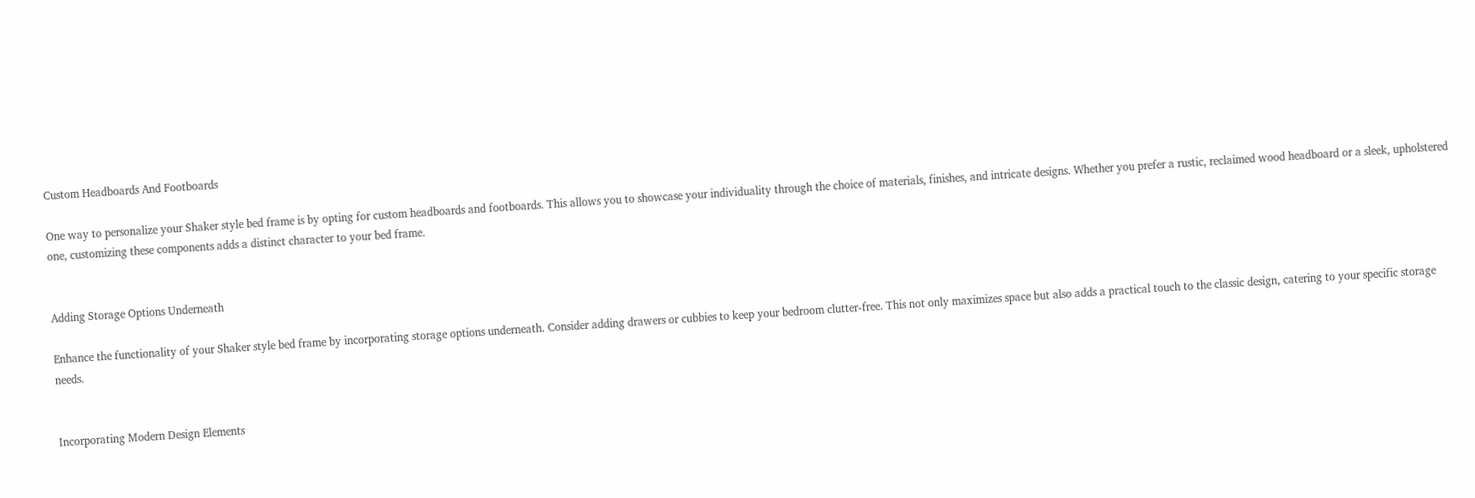Custom Headboards And Footboards

One way to personalize your Shaker style bed frame is by opting for custom headboards and footboards. This allows you to showcase your individuality through the choice of materials, finishes, and intricate designs. Whether you prefer a rustic, reclaimed wood headboard or a sleek, upholstered one, customizing these components adds a distinct character to your bed frame.


Adding Storage Options Underneath

Enhance the functionality of your Shaker style bed frame by incorporating storage options underneath. Consider adding drawers or cubbies to keep your bedroom clutter-free. This not only maximizes space but also adds a practical touch to the classic design, catering to your specific storage needs.


Incorporating Modern Design Elements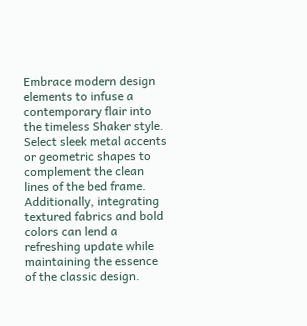Embrace modern design elements to infuse a contemporary flair into the timeless Shaker style. Select sleek metal accents or geometric shapes to complement the clean lines of the bed frame. Additionally, integrating textured fabrics and bold colors can lend a refreshing update while maintaining the essence of the classic design.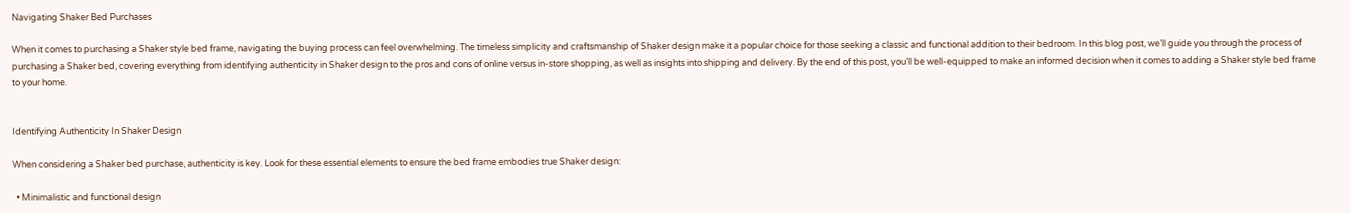Navigating Shaker Bed Purchases

When it comes to purchasing a Shaker style bed frame, navigating the buying process can feel overwhelming. The timeless simplicity and craftsmanship of Shaker design make it a popular choice for those seeking a classic and functional addition to their bedroom. In this blog post, we’ll guide you through the process of purchasing a Shaker bed, covering everything from identifying authenticity in Shaker design to the pros and cons of online versus in-store shopping, as well as insights into shipping and delivery. By the end of this post, you’ll be well-equipped to make an informed decision when it comes to adding a Shaker style bed frame to your home.


Identifying Authenticity In Shaker Design

When considering a Shaker bed purchase, authenticity is key. Look for these essential elements to ensure the bed frame embodies true Shaker design:

  • Minimalistic and functional design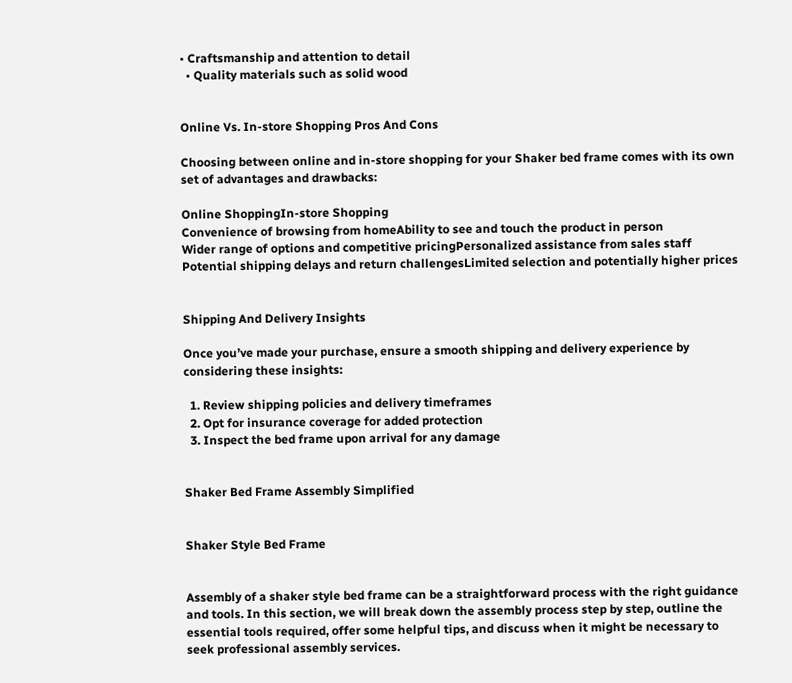• Craftsmanship and attention to detail
  • Quality materials such as solid wood


Online Vs. In-store Shopping Pros And Cons

Choosing between online and in-store shopping for your Shaker bed frame comes with its own set of advantages and drawbacks:

Online ShoppingIn-store Shopping
Convenience of browsing from homeAbility to see and touch the product in person
Wider range of options and competitive pricingPersonalized assistance from sales staff
Potential shipping delays and return challengesLimited selection and potentially higher prices


Shipping And Delivery Insights

Once you’ve made your purchase, ensure a smooth shipping and delivery experience by considering these insights:

  1. Review shipping policies and delivery timeframes
  2. Opt for insurance coverage for added protection
  3. Inspect the bed frame upon arrival for any damage


Shaker Bed Frame Assembly Simplified


Shaker Style Bed Frame


Assembly of a shaker style bed frame can be a straightforward process with the right guidance and tools. In this section, we will break down the assembly process step by step, outline the essential tools required, offer some helpful tips, and discuss when it might be necessary to seek professional assembly services.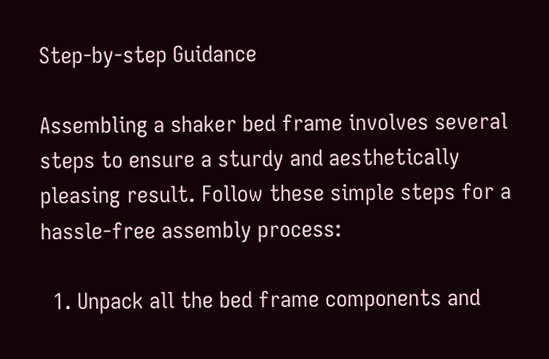Step-by-step Guidance

Assembling a shaker bed frame involves several steps to ensure a sturdy and aesthetically pleasing result. Follow these simple steps for a hassle-free assembly process:

  1. Unpack all the bed frame components and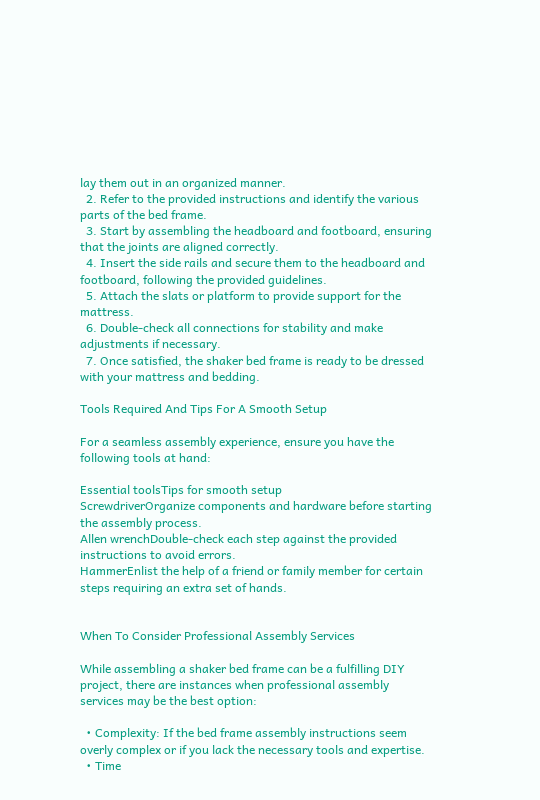lay them out in an organized manner.
  2. Refer to the provided instructions and identify the various parts of the bed frame.
  3. Start by assembling the headboard and footboard, ensuring that the joints are aligned correctly.
  4. Insert the side rails and secure them to the headboard and footboard, following the provided guidelines.
  5. Attach the slats or platform to provide support for the mattress.
  6. Double-check all connections for stability and make adjustments if necessary.
  7. Once satisfied, the shaker bed frame is ready to be dressed with your mattress and bedding.

Tools Required And Tips For A Smooth Setup

For a seamless assembly experience, ensure you have the following tools at hand:

Essential toolsTips for smooth setup
ScrewdriverOrganize components and hardware before starting the assembly process.
Allen wrenchDouble-check each step against the provided instructions to avoid errors.
HammerEnlist the help of a friend or family member for certain steps requiring an extra set of hands.


When To Consider Professional Assembly Services

While assembling a shaker bed frame can be a fulfilling DIY project, there are instances when professional assembly services may be the best option:

  • Complexity: If the bed frame assembly instructions seem overly complex or if you lack the necessary tools and expertise.
  • Time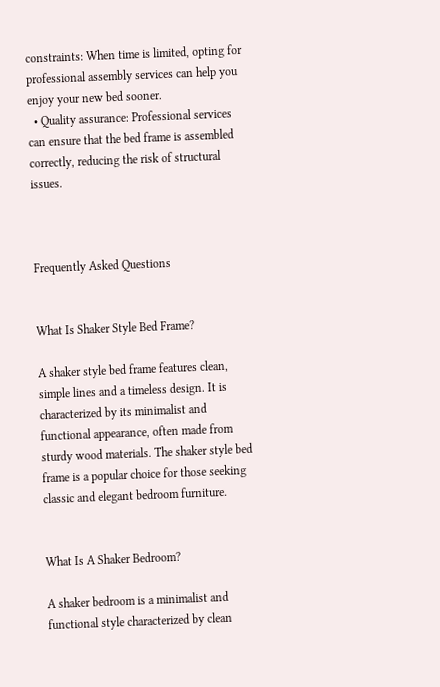constraints: When time is limited, opting for professional assembly services can help you enjoy your new bed sooner.
  • Quality assurance: Professional services can ensure that the bed frame is assembled correctly, reducing the risk of structural issues.



Frequently Asked Questions


What Is Shaker Style Bed Frame?

A shaker style bed frame features clean, simple lines and a timeless design. It is characterized by its minimalist and functional appearance, often made from sturdy wood materials. The shaker style bed frame is a popular choice for those seeking classic and elegant bedroom furniture.


What Is A Shaker Bedroom?

A shaker bedroom is a minimalist and functional style characterized by clean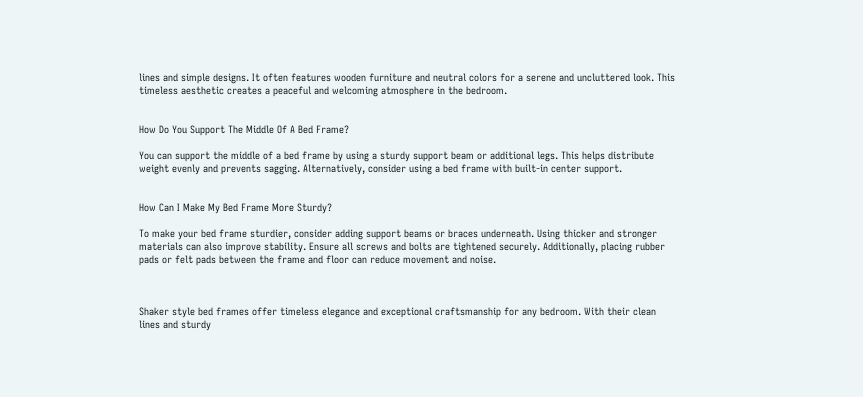lines and simple designs. It often features wooden furniture and neutral colors for a serene and uncluttered look. This timeless aesthetic creates a peaceful and welcoming atmosphere in the bedroom.


How Do You Support The Middle Of A Bed Frame?

You can support the middle of a bed frame by using a sturdy support beam or additional legs. This helps distribute weight evenly and prevents sagging. Alternatively, consider using a bed frame with built-in center support.


How Can I Make My Bed Frame More Sturdy?

To make your bed frame sturdier, consider adding support beams or braces underneath. Using thicker and stronger materials can also improve stability. Ensure all screws and bolts are tightened securely. Additionally, placing rubber pads or felt pads between the frame and floor can reduce movement and noise.



Shaker style bed frames offer timeless elegance and exceptional craftsmanship for any bedroom. With their clean lines and sturdy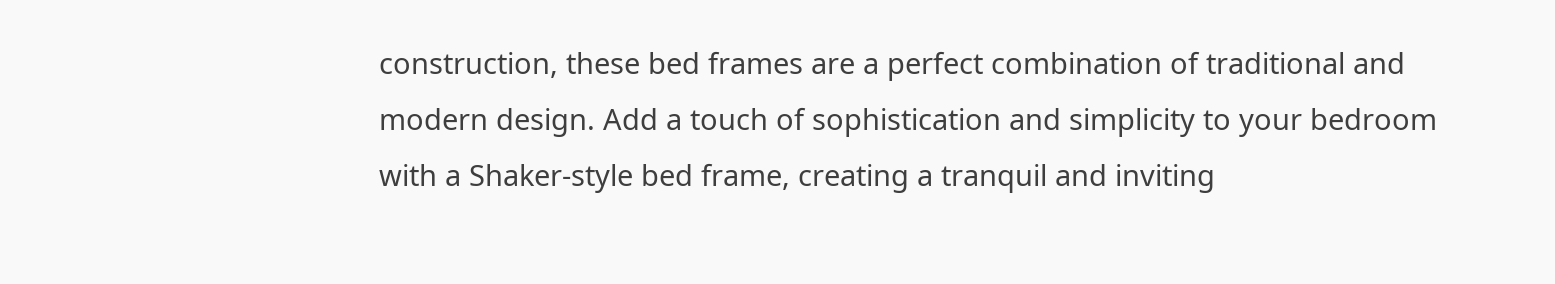construction, these bed frames are a perfect combination of traditional and modern design. Add a touch of sophistication and simplicity to your bedroom with a Shaker-style bed frame, creating a tranquil and inviting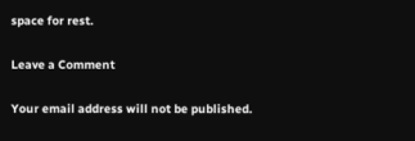space for rest.

Leave a Comment

Your email address will not be published.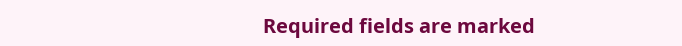Required fields are marked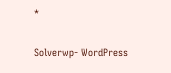*

Solverwp- WordPress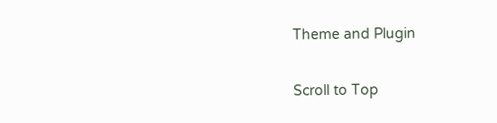Theme and Plugin

Scroll to Top